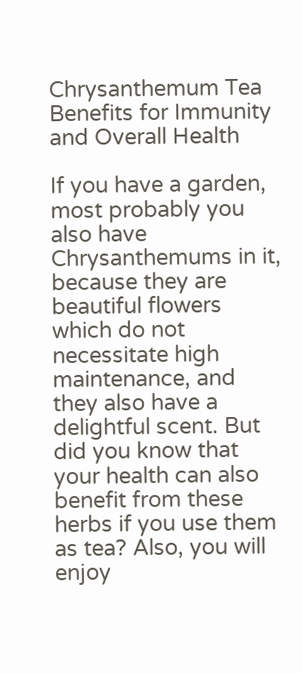Chrysanthemum Tea Benefits for Immunity and Overall Health

If you have a garden, most probably you also have Chrysanthemums in it, because they are beautiful flowers which do not necessitate high maintenance, and they also have a delightful scent. But did you know that your health can also benefit from these herbs if you use them as tea? Also, you will enjoy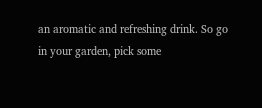an aromatic and refreshing drink. So go in your garden, pick some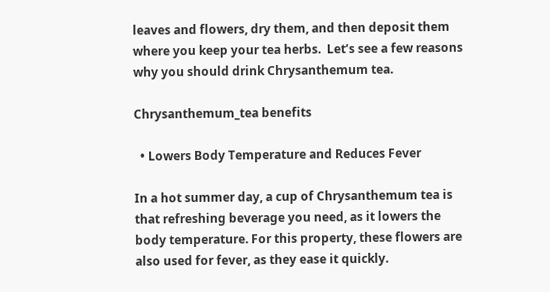leaves and flowers, dry them, and then deposit them where you keep your tea herbs.  Let’s see a few reasons why you should drink Chrysanthemum tea.

Chrysanthemum_tea benefits

  • Lowers Body Temperature and Reduces Fever

In a hot summer day, a cup of Chrysanthemum tea is that refreshing beverage you need, as it lowers the body temperature. For this property, these flowers are also used for fever, as they ease it quickly.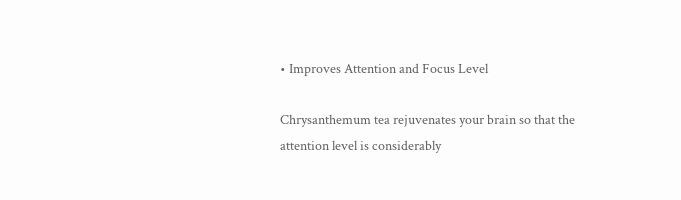• Improves Attention and Focus Level

Chrysanthemum tea rejuvenates your brain so that the attention level is considerably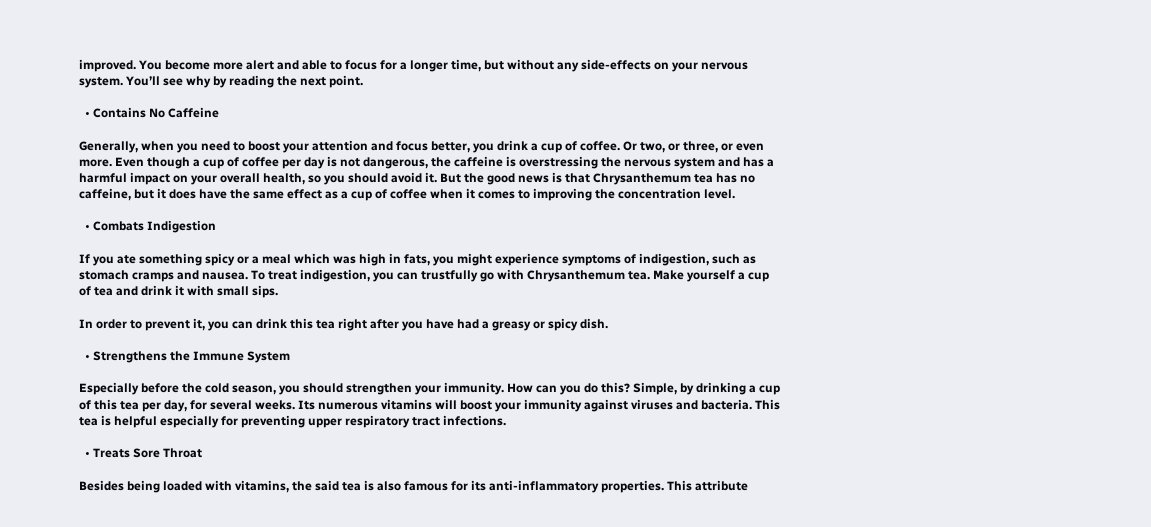improved. You become more alert and able to focus for a longer time, but without any side-effects on your nervous system. You’ll see why by reading the next point.

  • Contains No Caffeine

Generally, when you need to boost your attention and focus better, you drink a cup of coffee. Or two, or three, or even more. Even though a cup of coffee per day is not dangerous, the caffeine is overstressing the nervous system and has a harmful impact on your overall health, so you should avoid it. But the good news is that Chrysanthemum tea has no caffeine, but it does have the same effect as a cup of coffee when it comes to improving the concentration level.

  • Combats Indigestion

If you ate something spicy or a meal which was high in fats, you might experience symptoms of indigestion, such as stomach cramps and nausea. To treat indigestion, you can trustfully go with Chrysanthemum tea. Make yourself a cup of tea and drink it with small sips.

In order to prevent it, you can drink this tea right after you have had a greasy or spicy dish.

  • Strengthens the Immune System

Especially before the cold season, you should strengthen your immunity. How can you do this? Simple, by drinking a cup of this tea per day, for several weeks. Its numerous vitamins will boost your immunity against viruses and bacteria. This tea is helpful especially for preventing upper respiratory tract infections.

  • Treats Sore Throat

Besides being loaded with vitamins, the said tea is also famous for its anti-inflammatory properties. This attribute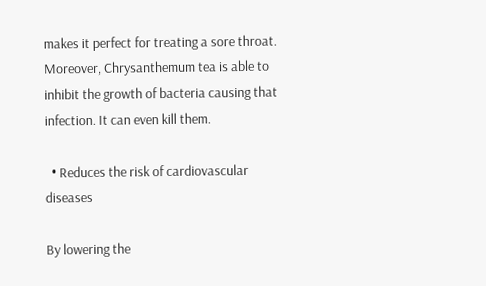makes it perfect for treating a sore throat. Moreover, Chrysanthemum tea is able to inhibit the growth of bacteria causing that infection. It can even kill them.

  • Reduces the risk of cardiovascular diseases

By lowering the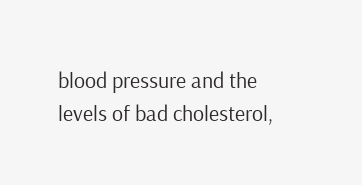blood pressure and the levels of bad cholesterol,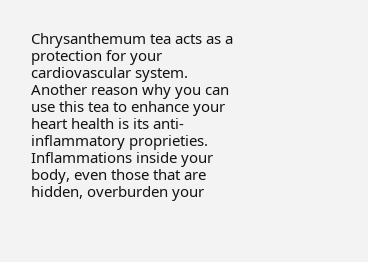Chrysanthemum tea acts as a protection for your cardiovascular system. Another reason why you can use this tea to enhance your heart health is its anti-inflammatory proprieties. Inflammations inside your body, even those that are hidden, overburden your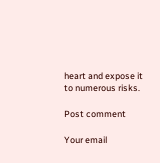heart and expose it to numerous risks.

Post comment

Your email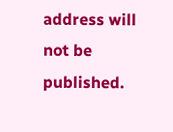address will not be published.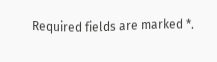Required fields are marked *.